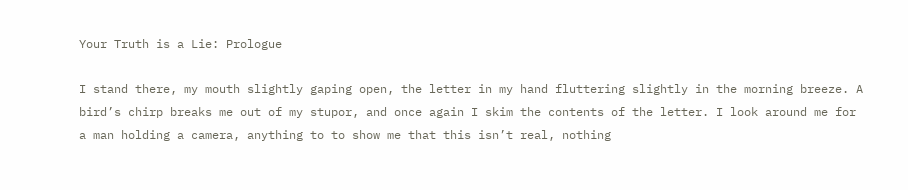Your Truth is a Lie: Prologue

I stand there, my mouth slightly gaping open, the letter in my hand fluttering slightly in the morning breeze. A bird’s chirp breaks me out of my stupor, and once again I skim the contents of the letter. I look around me for a man holding a camera, anything to to show me that this isn’t real, nothing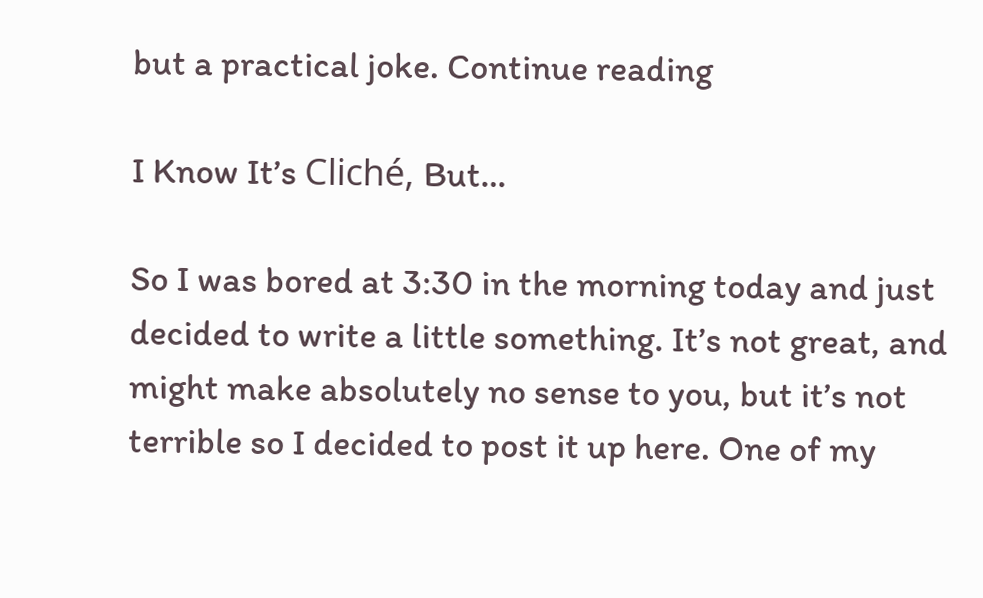but a practical joke. Continue reading

I Know It’s Cliché, But…

So I was bored at 3:30 in the morning today and just decided to write a little something. It’s not great, and might make absolutely no sense to you, but it’s not terrible so I decided to post it up here. One of my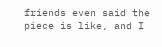friends even said the piece is like, and I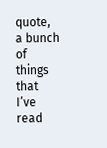quote, a bunch of things that I’ve read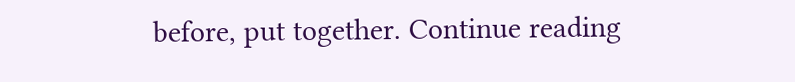before, put together. Continue reading